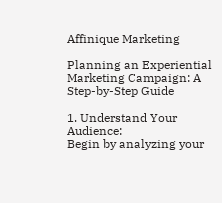Affinique Marketing

Planning an Experiential Marketing Campaign: A Step-by-Step Guide

1. Understand Your Audience:
Begin by analyzing your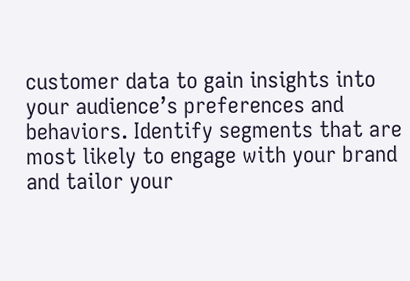customer data to gain insights into your audience’s preferences and behaviors. Identify segments that are most likely to engage with your brand and tailor your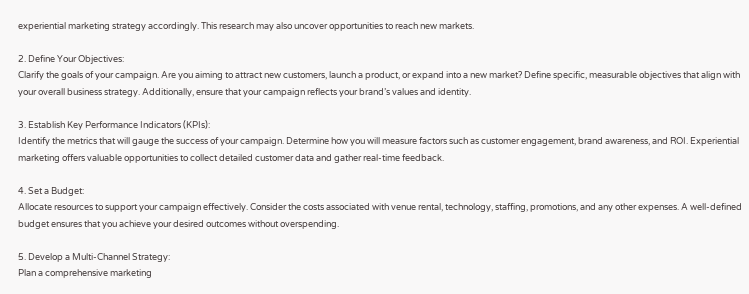experiential marketing strategy accordingly. This research may also uncover opportunities to reach new markets.

2. Define Your Objectives:
Clarify the goals of your campaign. Are you aiming to attract new customers, launch a product, or expand into a new market? Define specific, measurable objectives that align with your overall business strategy. Additionally, ensure that your campaign reflects your brand’s values and identity.

3. Establish Key Performance Indicators (KPIs):
Identify the metrics that will gauge the success of your campaign. Determine how you will measure factors such as customer engagement, brand awareness, and ROI. Experiential marketing offers valuable opportunities to collect detailed customer data and gather real-time feedback.

4. Set a Budget:
Allocate resources to support your campaign effectively. Consider the costs associated with venue rental, technology, staffing, promotions, and any other expenses. A well-defined budget ensures that you achieve your desired outcomes without overspending.

5. Develop a Multi-Channel Strategy:
Plan a comprehensive marketing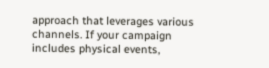approach that leverages various channels. If your campaign includes physical events,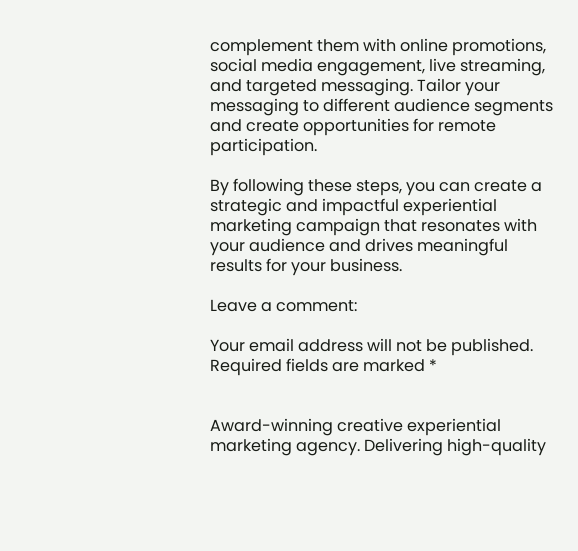complement them with online promotions, social media engagement, live streaming, and targeted messaging. Tailor your messaging to different audience segments and create opportunities for remote participation.

By following these steps, you can create a strategic and impactful experiential marketing campaign that resonates with your audience and drives meaningful results for your business.

Leave a comment:

Your email address will not be published. Required fields are marked *


Award-winning creative experiential marketing agency. Delivering high-quality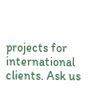projects for international clients. Ask us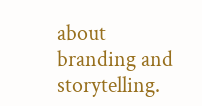about branding and storytelling.